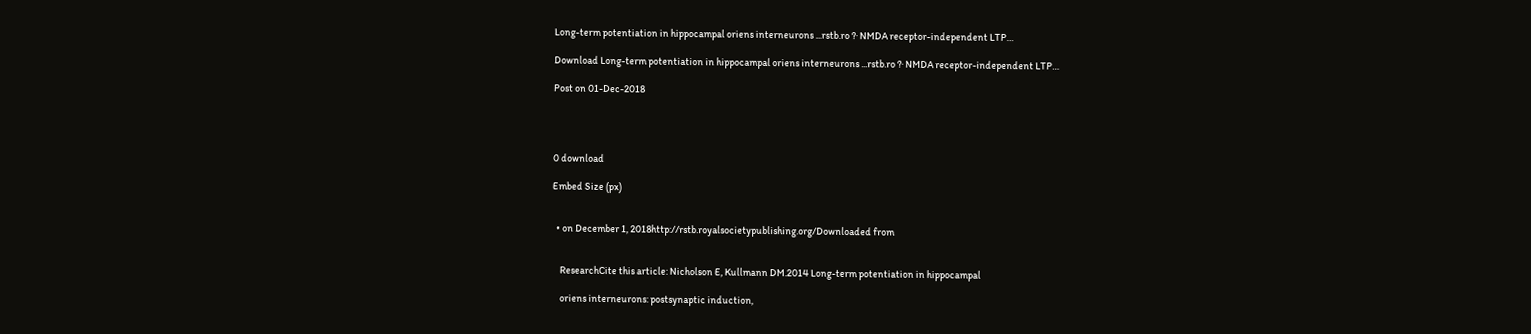Long-term potentiation in hippocampal oriens interneurons ...rstb.ro ?· NMDA receptor-independent LTP…

Download Long-term potentiation in hippocampal oriens interneurons ...rstb.ro ?· NMDA receptor-independent LTP…

Post on 01-Dec-2018




0 download

Embed Size (px)


  • on December 1, 2018http://rstb.royalsocietypublishing.org/Downloaded from


    ResearchCite this article: Nicholson E, Kullmann DM.2014 Long-term potentiation in hippocampal

    oriens interneurons: postsynaptic induction,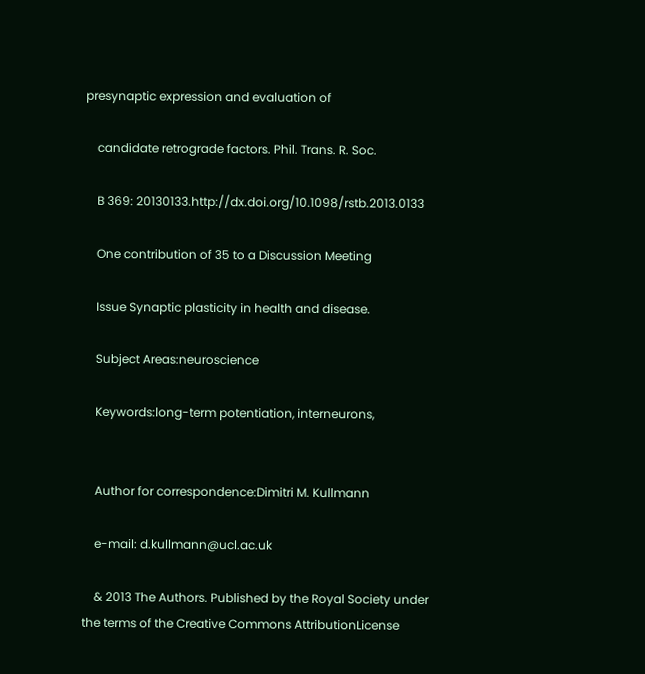presynaptic expression and evaluation of

    candidate retrograde factors. Phil. Trans. R. Soc.

    B 369: 20130133.http://dx.doi.org/10.1098/rstb.2013.0133

    One contribution of 35 to a Discussion Meeting

    Issue Synaptic plasticity in health and disease.

    Subject Areas:neuroscience

    Keywords:long-term potentiation, interneurons,


    Author for correspondence:Dimitri M. Kullmann

    e-mail: d.kullmann@ucl.ac.uk

    & 2013 The Authors. Published by the Royal Society under the terms of the Creative Commons AttributionLicense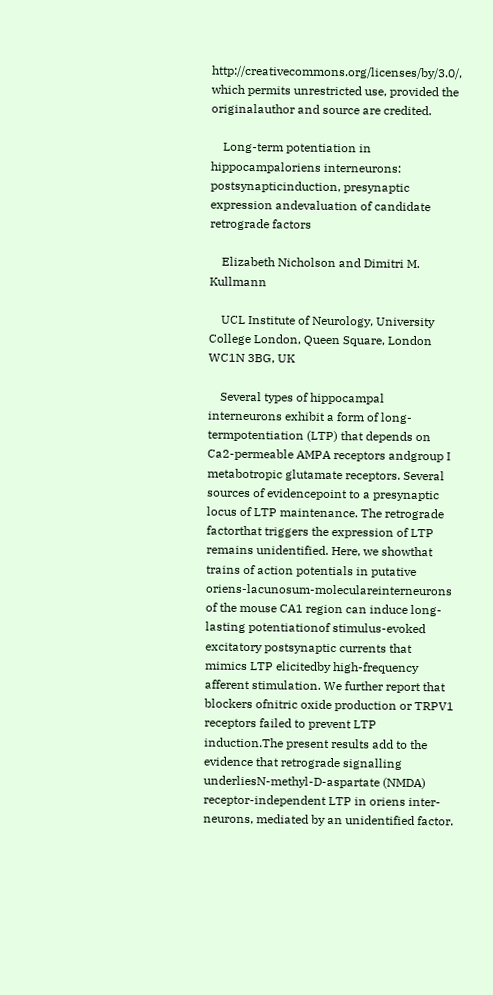http://creativecommons.org/licenses/by/3.0/, which permits unrestricted use, provided the originalauthor and source are credited.

    Long-term potentiation in hippocampaloriens interneurons: postsynapticinduction, presynaptic expression andevaluation of candidate retrograde factors

    Elizabeth Nicholson and Dimitri M. Kullmann

    UCL Institute of Neurology, University College London, Queen Square, London WC1N 3BG, UK

    Several types of hippocampal interneurons exhibit a form of long-termpotentiation (LTP) that depends on Ca2-permeable AMPA receptors andgroup I metabotropic glutamate receptors. Several sources of evidencepoint to a presynaptic locus of LTP maintenance. The retrograde factorthat triggers the expression of LTP remains unidentified. Here, we showthat trains of action potentials in putative oriens-lacunosum-moleculareinterneurons of the mouse CA1 region can induce long-lasting potentiationof stimulus-evoked excitatory postsynaptic currents that mimics LTP elicitedby high-frequency afferent stimulation. We further report that blockers ofnitric oxide production or TRPV1 receptors failed to prevent LTP induction.The present results add to the evidence that retrograde signalling underliesN-methyl-D-aspartate (NMDA) receptor-independent LTP in oriens inter-neurons, mediated by an unidentified factor.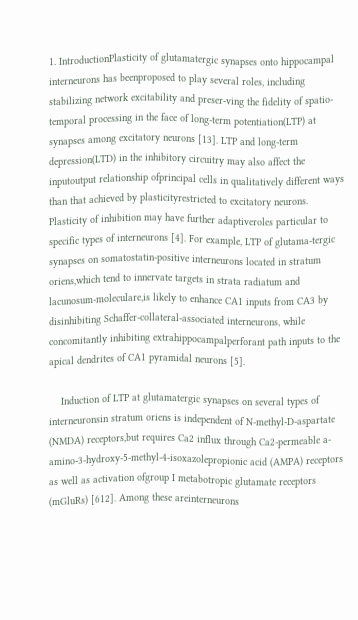1. IntroductionPlasticity of glutamatergic synapses onto hippocampal interneurons has beenproposed to play several roles, including stabilizing network excitability and preser-ving the fidelity of spatio-temporal processing in the face of long-term potentiation(LTP) at synapses among excitatory neurons [13]. LTP and long-term depression(LTD) in the inhibitory circuitry may also affect the inputoutput relationship ofprincipal cells in qualitatively different ways than that achieved by plasticityrestricted to excitatory neurons. Plasticity of inhibition may have further adaptiveroles particular to specific types of interneurons [4]. For example, LTP of glutama-tergic synapses on somatostatin-positive interneurons located in stratum oriens,which tend to innervate targets in strata radiatum and lacunosum-moleculare,is likely to enhance CA1 inputs from CA3 by disinhibiting Schaffer-collateral-associated interneurons, while concomitantly inhibiting extrahippocampalperforant path inputs to the apical dendrites of CA1 pyramidal neurons [5].

    Induction of LTP at glutamatergic synapses on several types of interneuronsin stratum oriens is independent of N-methyl-D-aspartate (NMDA) receptors,but requires Ca2 influx through Ca2-permeable a-amino-3-hydroxy-5-methyl-4-isoxazolepropionic acid (AMPA) receptors as well as activation ofgroup I metabotropic glutamate receptors (mGluRs) [612]. Among these areinterneurons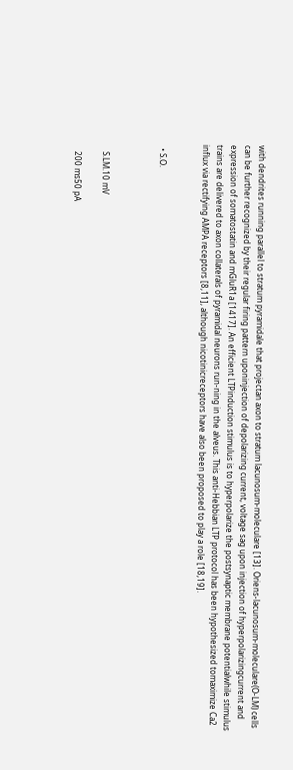with dendrites running parallel to stratum pyramidale that projectan axon to stratum lacunosum-moleculare [13]. Oriens-lacunosum-moleculare(O-LM) cells can be further recognized by their regular firing pattern uponinjection of depolarizing current, voltage sag upon injection of hyperpolarizingcurrent and expression of somatostatin and mGluR1a [1417]. An efficient LTPinduction stimulus is to hyperpolarize the postsynaptic membrane potentialwhile stimulus trains are delivered to axon collaterals of pyramidal neurons run-ning in the alveus. This anti-Hebbian LTP protocol has been hypothesized tomaximize Ca2 influx via rectifying AMPA receptors [8,11], although nicotinicreceptors have also been proposed to play a role [18,19].


  • S.O.



    S.LM.10 mV

    200 ms50 pA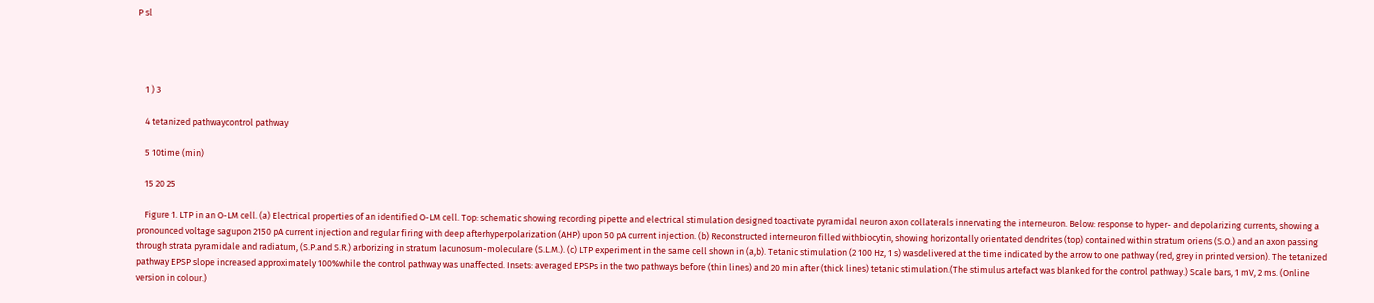P sl




    1 ) 3

    4 tetanized pathwaycontrol pathway

    5 10time (min)

    15 20 25

    Figure 1. LTP in an O-LM cell. (a) Electrical properties of an identified O-LM cell. Top: schematic showing recording pipette and electrical stimulation designed toactivate pyramidal neuron axon collaterals innervating the interneuron. Below: response to hyper- and depolarizing currents, showing a pronounced voltage sagupon 2150 pA current injection and regular firing with deep afterhyperpolarization (AHP) upon 50 pA current injection. (b) Reconstructed interneuron filled withbiocytin, showing horizontally orientated dendrites (top) contained within stratum oriens (S.O.) and an axon passing through strata pyramidale and radiatum, (S.P.and S.R.) arborizing in stratum lacunosum-moleculare (S.L.M.). (c) LTP experiment in the same cell shown in (a,b). Tetanic stimulation (2 100 Hz, 1 s) wasdelivered at the time indicated by the arrow to one pathway (red, grey in printed version). The tetanized pathway EPSP slope increased approximately 100%while the control pathway was unaffected. Insets: averaged EPSPs in the two pathways before (thin lines) and 20 min after (thick lines) tetanic stimulation.(The stimulus artefact was blanked for the control pathway.) Scale bars, 1 mV, 2 ms. (Online version in colour.)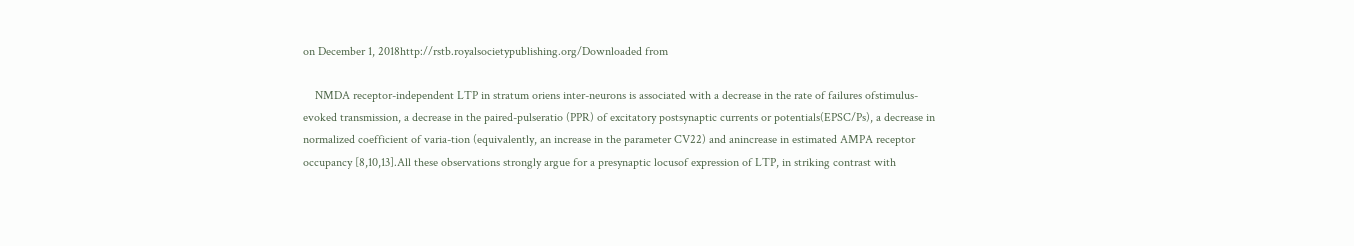on December 1, 2018http://rstb.royalsocietypublishing.org/Downloaded from

    NMDA receptor-independent LTP in stratum oriens inter-neurons is associated with a decrease in the rate of failures ofstimulus-evoked transmission, a decrease in the paired-pulseratio (PPR) of excitatory postsynaptic currents or potentials(EPSC/Ps), a decrease in normalized coefficient of varia-tion (equivalently, an increase in the parameter CV22) and anincrease in estimated AMPA receptor occupancy [8,10,13].All these observations strongly argue for a presynaptic locusof expression of LTP, in striking contrast with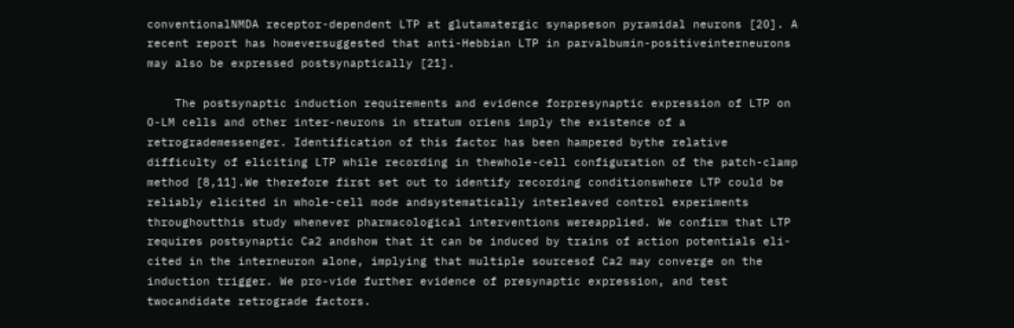conventionalNMDA receptor-dependent LTP at glutamatergic synapseson pyramidal neurons [20]. A recent report has howeversuggested that anti-Hebbian LTP in parvalbumin-positiveinterneurons may also be expressed postsynaptically [21].

    The postsynaptic induction requirements and evidence forpresynaptic expression of LTP on O-LM cells and other inter-neurons in stratum oriens imply the existence of a retrogrademessenger. Identification of this factor has been hampered bythe relative difficulty of eliciting LTP while recording in thewhole-cell configuration of the patch-clamp method [8,11].We therefore first set out to identify recording conditionswhere LTP could be reliably elicited in whole-cell mode andsystematically interleaved control experiments throughoutthis study whenever pharmacological interventions wereapplied. We confirm that LTP requires postsynaptic Ca2 andshow that it can be induced by trains of action potentials eli-cited in the interneuron alone, implying that multiple sourcesof Ca2 may converge on the induction trigger. We pro-vide further evidence of presynaptic expression, and test twocandidate retrograde factors.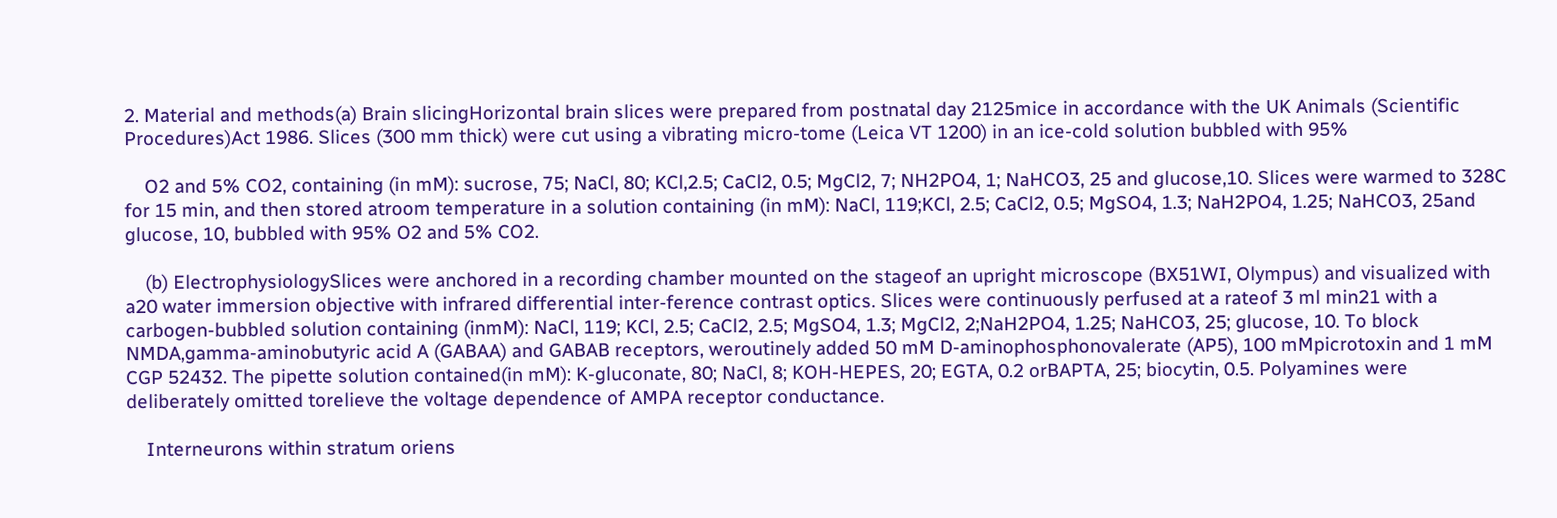2. Material and methods(a) Brain slicingHorizontal brain slices were prepared from postnatal day 2125mice in accordance with the UK Animals (Scientific Procedures)Act 1986. Slices (300 mm thick) were cut using a vibrating micro-tome (Leica VT 1200) in an ice-cold solution bubbled with 95%

    O2 and 5% CO2, containing (in mM): sucrose, 75; NaCl, 80; KCl,2.5; CaCl2, 0.5; MgCl2, 7; NH2PO4, 1; NaHCO3, 25 and glucose,10. Slices were warmed to 328C for 15 min, and then stored atroom temperature in a solution containing (in mM): NaCl, 119;KCl, 2.5; CaCl2, 0.5; MgSO4, 1.3; NaH2PO4, 1.25; NaHCO3, 25and glucose, 10, bubbled with 95% O2 and 5% CO2.

    (b) ElectrophysiologySlices were anchored in a recording chamber mounted on the stageof an upright microscope (BX51WI, Olympus) and visualized with a20 water immersion objective with infrared differential inter-ference contrast optics. Slices were continuously perfused at a rateof 3 ml min21 with a carbogen-bubbled solution containing (inmM): NaCl, 119; KCl, 2.5; CaCl2, 2.5; MgSO4, 1.3; MgCl2, 2;NaH2PO4, 1.25; NaHCO3, 25; glucose, 10. To block NMDA,gamma-aminobutyric acid A (GABAA) and GABAB receptors, weroutinely added 50 mM D-aminophosphonovalerate (AP5), 100 mMpicrotoxin and 1 mM CGP 52432. The pipette solution contained(in mM): K-gluconate, 80; NaCl, 8; KOH-HEPES, 20; EGTA, 0.2 orBAPTA, 25; biocytin, 0.5. Polyamines were deliberately omitted torelieve the voltage dependence of AMPA receptor conductance.

    Interneurons within stratum oriens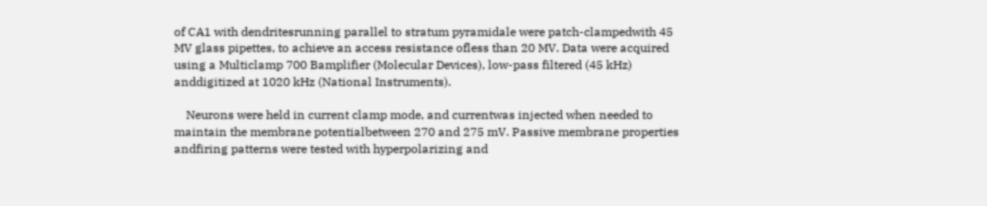of CA1 with dendritesrunning parallel to stratum pyramidale were patch-clampedwith 45 MV glass pipettes, to achieve an access resistance ofless than 20 MV. Data were acquired using a Multiclamp 700 Bamplifier (Molecular Devices), low-pass filtered (45 kHz) anddigitized at 1020 kHz (National Instruments).

    Neurons were held in current clamp mode, and currentwas injected when needed to maintain the membrane potentialbetween 270 and 275 mV. Passive membrane properties andfiring patterns were tested with hyperpolarizing and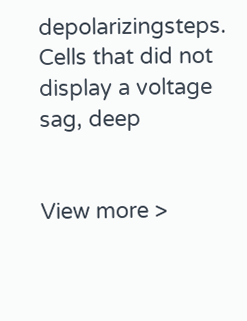depolarizingsteps. Cells that did not display a voltage sag, deep


View more >